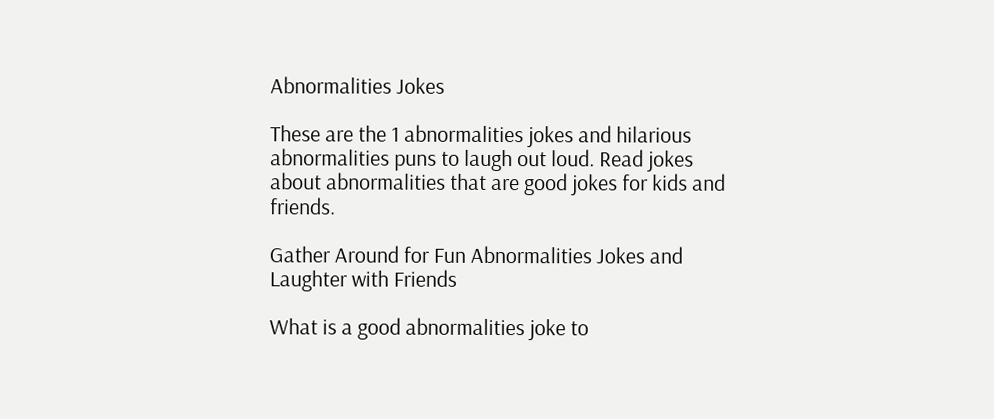Abnormalities Jokes

These are the 1 abnormalities jokes and hilarious abnormalities puns to laugh out loud. Read jokes about abnormalities that are good jokes for kids and friends.

Gather Around for Fun Abnormalities Jokes and Laughter with Friends

What is a good abnormalities joke to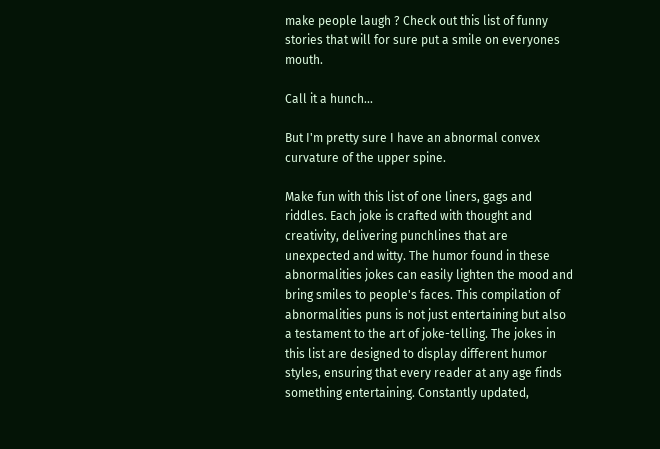make people laugh ? Check out this list of funny stories that will for sure put a smile on everyones mouth.

Call it a hunch...

But I'm pretty sure I have an abnormal convex curvature of the upper spine.

Make fun with this list of one liners, gags and riddles. Each joke is crafted with thought and creativity, delivering punchlines that are unexpected and witty. The humor found in these abnormalities jokes can easily lighten the mood and bring smiles to people's faces. This compilation of abnormalities puns is not just entertaining but also a testament to the art of joke-telling. The jokes in this list are designed to display different humor styles, ensuring that every reader at any age finds something entertaining. Constantly updated,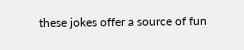these jokes offer a source of fun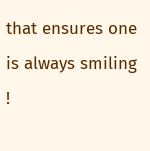that ensures one is always smiling !